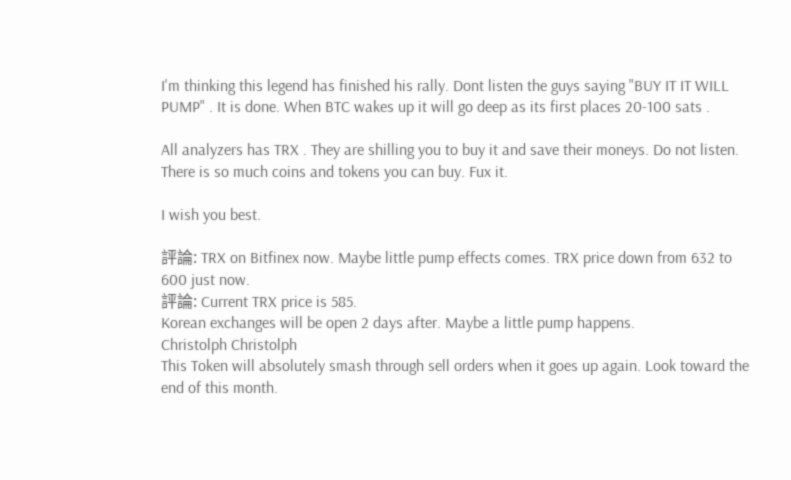I'm thinking this legend has finished his rally. Dont listen the guys saying "BUY IT IT WILL PUMP" . It is done. When BTC wakes up it will go deep as its first places 20-100 sats .

All analyzers has TRX . They are shilling you to buy it and save their moneys. Do not listen. There is so much coins and tokens you can buy. Fux it.

I wish you best.

評論: TRX on Bitfinex now. Maybe little pump effects comes. TRX price down from 632 to 600 just now.
評論: Current TRX price is 585.
Korean exchanges will be open 2 days after. Maybe a little pump happens.
Christolph Christolph
This Token will absolutely smash through sell orders when it goes up again. Look toward the end of this month.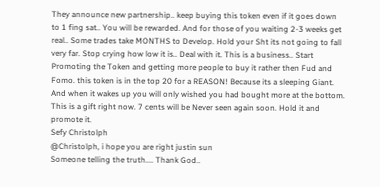They announce new partnership.. keep buying this token even if it goes down to 1 fing sat.. You will be rewarded. And for those of you waiting 2-3 weeks get real.. Some trades take MONTHS to Develop. Hold your Sht its not going to fall very far. Stop crying how low it is.. Deal with it. This is a business.. Start Promoting the Token and getting more people to buy it rather then Fud and Fomo. this token is in the top 20 for a REASON! Because its a sleeping Giant. And when it wakes up you will only wished you had bought more at the bottom. This is a gift right now. 7 cents will be Never seen again soon. Hold it and promote it.
Sefy Christolph
@Christolph, i hope you are right justin sun
Someone telling the truth.... Thank God..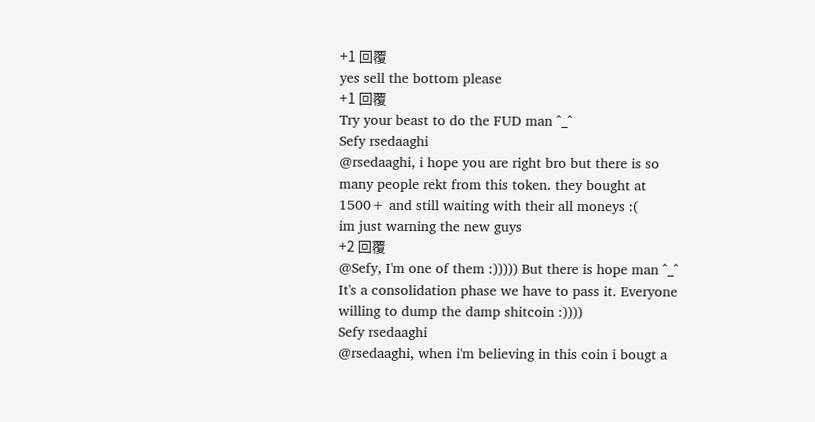+1 回覆
yes sell the bottom please
+1 回覆
Try your beast to do the FUD man ^_^
Sefy rsedaaghi
@rsedaaghi, i hope you are right bro but there is so many people rekt from this token. they bought at 1500+ and still waiting with their all moneys :(
im just warning the new guys
+2 回覆
@Sefy, I'm one of them :))))) But there is hope man ^_^ It's a consolidation phase we have to pass it. Everyone willing to dump the damp shitcoin :))))
Sefy rsedaaghi
@rsedaaghi, when i'm believing in this coin i bougt a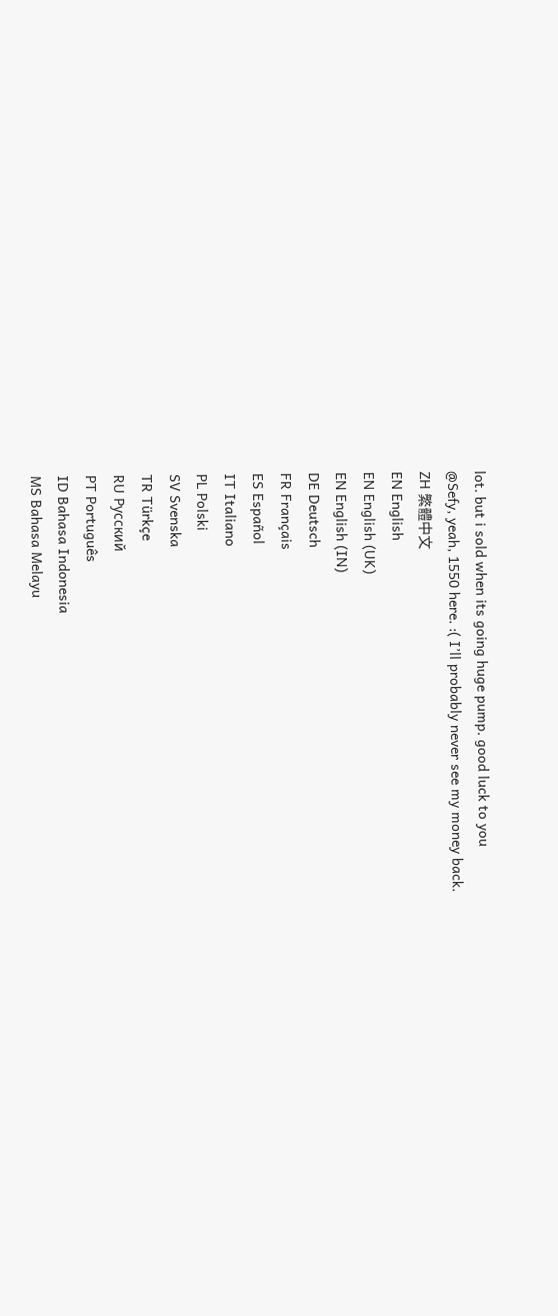lot. but i sold when its going huge pump. good luck to you
@Sefy, yeah, 1550 here. :( I’ll probably never see my money back.
ZH 繁體中文
EN English
EN English (UK)
EN English (IN)
DE Deutsch
FR Français
ES Español
IT Italiano
PL Polski
SV Svenska
TR Türkçe
RU Русский
PT Português
ID Bahasa Indonesia
MS Bahasa Melayu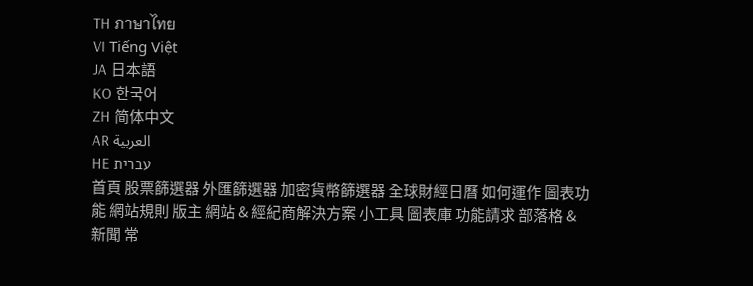TH ภาษาไทย
VI Tiếng Việt
JA 日本語
KO 한국어
ZH 简体中文
AR العربية
HE עברית
首頁 股票篩選器 外匯篩選器 加密貨幣篩選器 全球財經日曆 如何運作 圖表功能 網站規則 版主 網站 & 經紀商解決方案 小工具 圖表庫 功能請求 部落格 & 新聞 常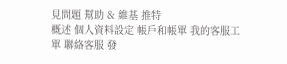見問題 幫助 & 維基 推特
概述 個人資料設定 帳戶和帳單 我的客服工單 聯絡客服 發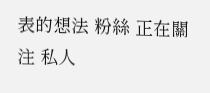表的想法 粉絲 正在關注 私人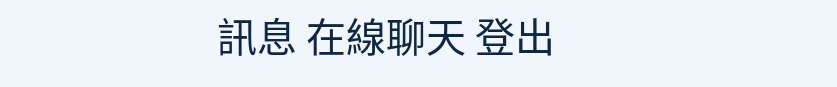訊息 在線聊天 登出